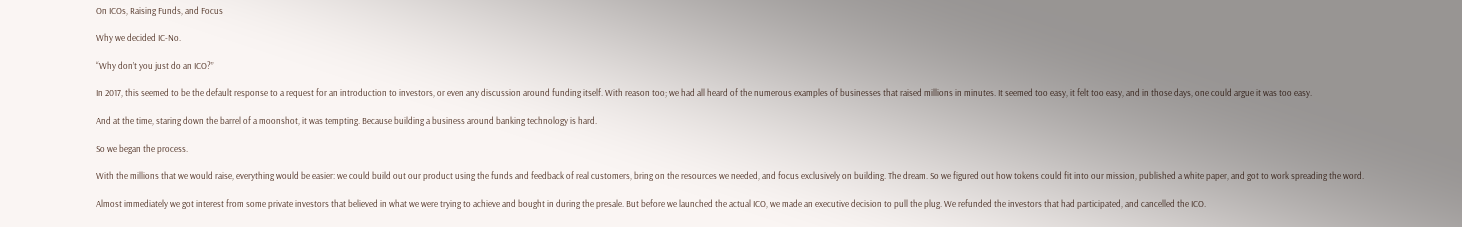On ICOs, Raising Funds, and Focus

Why we decided IC-No.

“Why don’t you just do an ICO?”

In 2017, this seemed to be the default response to a request for an introduction to investors, or even any discussion around funding itself. With reason too; we had all heard of the numerous examples of businesses that raised millions in minutes. It seemed too easy, it felt too easy, and in those days, one could argue it was too easy.

And at the time, staring down the barrel of a moonshot, it was tempting. Because building a business around banking technology is hard.

So we began the process.

With the millions that we would raise, everything would be easier: we could build out our product using the funds and feedback of real customers, bring on the resources we needed, and focus exclusively on building. The dream. So we figured out how tokens could fit into our mission, published a white paper, and got to work spreading the word.

Almost immediately we got interest from some private investors that believed in what we were trying to achieve and bought in during the presale. But before we launched the actual ICO, we made an executive decision to pull the plug. We refunded the investors that had participated, and cancelled the ICO.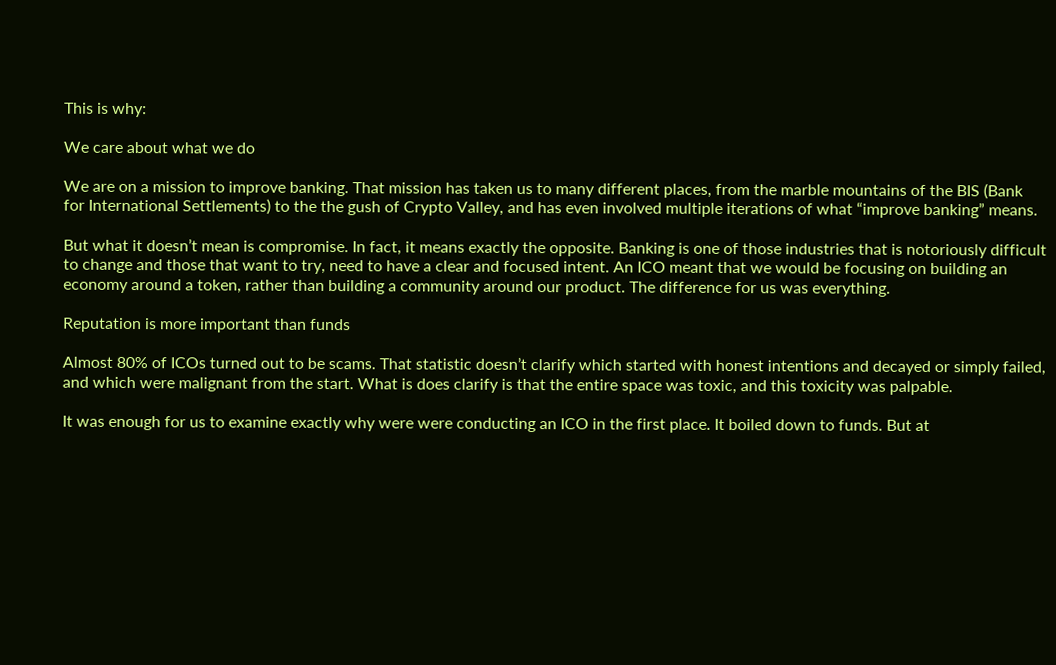This is why:

We care about what we do

We are on a mission to improve banking. That mission has taken us to many different places, from the marble mountains of the BIS (Bank for International Settlements) to the the gush of Crypto Valley, and has even involved multiple iterations of what “improve banking” means.

But what it doesn’t mean is compromise. In fact, it means exactly the opposite. Banking is one of those industries that is notoriously difficult to change and those that want to try, need to have a clear and focused intent. An ICO meant that we would be focusing on building an economy around a token, rather than building a community around our product. The difference for us was everything.

Reputation is more important than funds

Almost 80% of ICOs turned out to be scams. That statistic doesn’t clarify which started with honest intentions and decayed or simply failed, and which were malignant from the start. What is does clarify is that the entire space was toxic, and this toxicity was palpable.

It was enough for us to examine exactly why were were conducting an ICO in the first place. It boiled down to funds. But at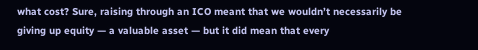what cost? Sure, raising through an ICO meant that we wouldn’t necessarily be giving up equity — a valuable asset — but it did mean that every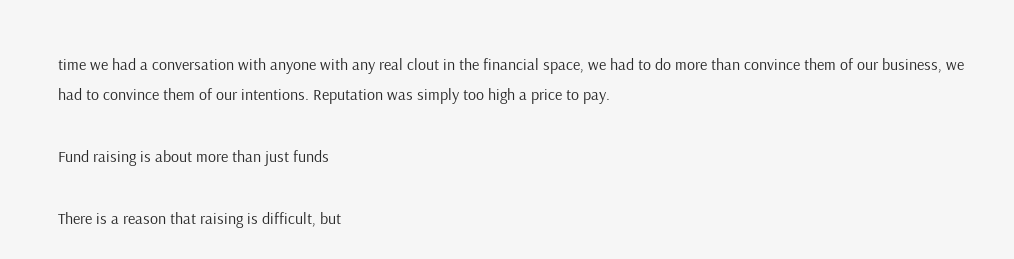time we had a conversation with anyone with any real clout in the financial space, we had to do more than convince them of our business, we had to convince them of our intentions. Reputation was simply too high a price to pay.

Fund raising is about more than just funds

There is a reason that raising is difficult, but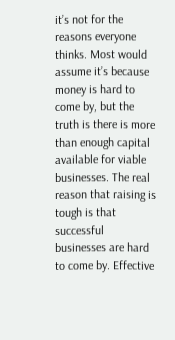it’s not for the reasons everyone thinks. Most would assume it’s because money is hard to come by, but the truth is there is more than enough capital available for viable businesses. The real reason that raising is tough is that successful businesses are hard to come by. Effective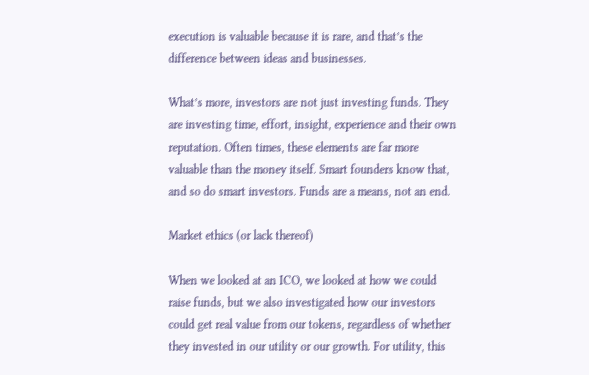execution is valuable because it is rare, and that’s the difference between ideas and businesses.

What’s more, investors are not just investing funds. They are investing time, effort, insight, experience and their own reputation. Often times, these elements are far more valuable than the money itself. Smart founders know that, and so do smart investors. Funds are a means, not an end.

Market ethics (or lack thereof)

When we looked at an ICO, we looked at how we could raise funds, but we also investigated how our investors could get real value from our tokens, regardless of whether they invested in our utility or our growth. For utility, this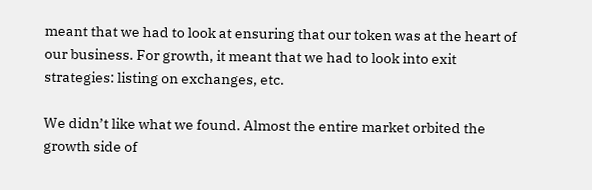meant that we had to look at ensuring that our token was at the heart of our business. For growth, it meant that we had to look into exit strategies: listing on exchanges, etc.

We didn’t like what we found. Almost the entire market orbited the growth side of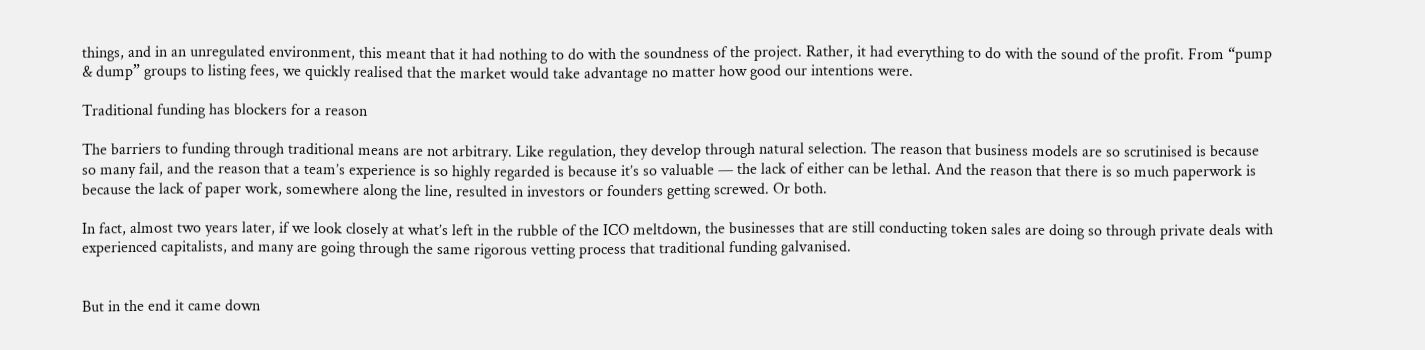things, and in an unregulated environment, this meant that it had nothing to do with the soundness of the project. Rather, it had everything to do with the sound of the profit. From “pump & dump” groups to listing fees, we quickly realised that the market would take advantage no matter how good our intentions were.

Traditional funding has blockers for a reason

The barriers to funding through traditional means are not arbitrary. Like regulation, they develop through natural selection. The reason that business models are so scrutinised is because so many fail, and the reason that a team’s experience is so highly regarded is because it’s so valuable — the lack of either can be lethal. And the reason that there is so much paperwork is because the lack of paper work, somewhere along the line, resulted in investors or founders getting screwed. Or both.

In fact, almost two years later, if we look closely at what’s left in the rubble of the ICO meltdown, the businesses that are still conducting token sales are doing so through private deals with experienced capitalists, and many are going through the same rigorous vetting process that traditional funding galvanised.


But in the end it came down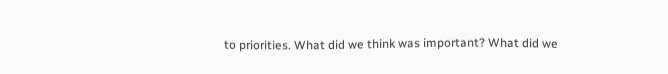to priorities. What did we think was important? What did we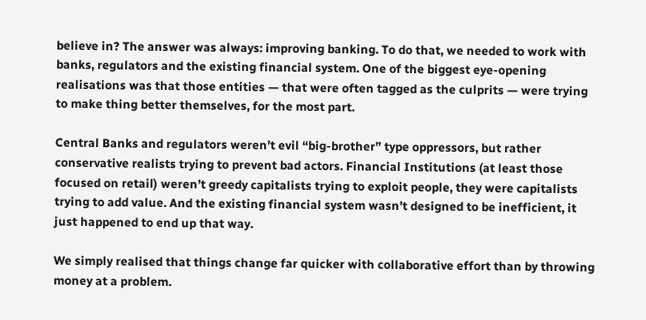believe in? The answer was always: improving banking. To do that, we needed to work with banks, regulators and the existing financial system. One of the biggest eye-opening realisations was that those entities — that were often tagged as the culprits — were trying to make thing better themselves, for the most part.

Central Banks and regulators weren’t evil “big-brother” type oppressors, but rather conservative realists trying to prevent bad actors. Financial Institutions (at least those focused on retail) weren’t greedy capitalists trying to exploit people, they were capitalists trying to add value. And the existing financial system wasn’t designed to be inefficient, it just happened to end up that way.

We simply realised that things change far quicker with collaborative effort than by throwing money at a problem.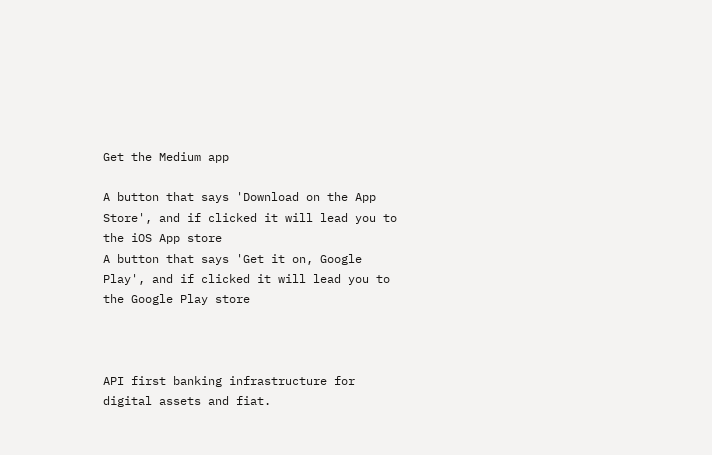Get the Medium app

A button that says 'Download on the App Store', and if clicked it will lead you to the iOS App store
A button that says 'Get it on, Google Play', and if clicked it will lead you to the Google Play store



API first banking infrastructure for digital assets and fiat.